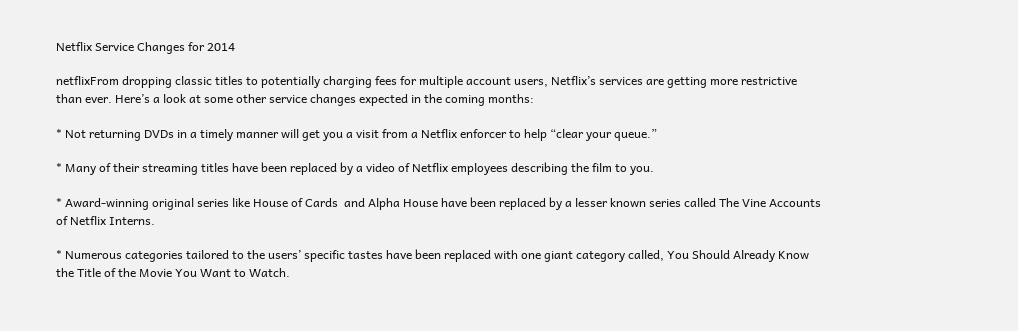Netflix Service Changes for 2014

netflixFrom dropping classic titles to potentially charging fees for multiple account users, Netflix’s services are getting more restrictive than ever. Here’s a look at some other service changes expected in the coming months:

* Not returning DVDs in a timely manner will get you a visit from a Netflix enforcer to help “clear your queue.”

* Many of their streaming titles have been replaced by a video of Netflix employees describing the film to you.

* Award-winning original series like House of Cards  and Alpha House have been replaced by a lesser known series called The Vine Accounts of Netflix Interns.

* Numerous categories tailored to the users’ specific tastes have been replaced with one giant category called, You Should Already Know the Title of the Movie You Want to Watch.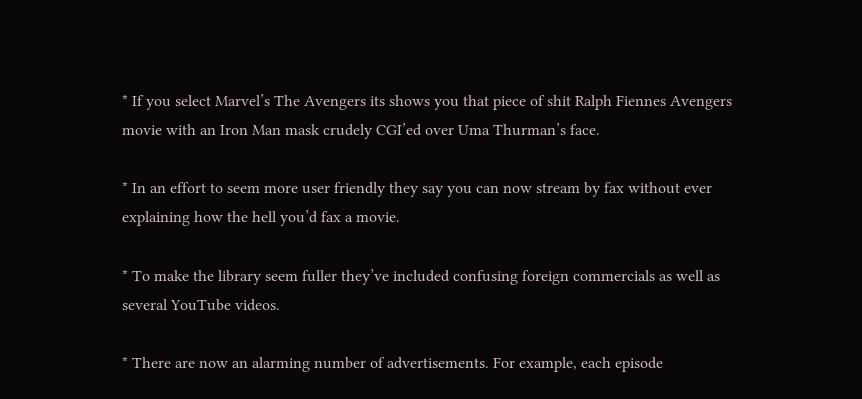* If you select Marvel’s The Avengers its shows you that piece of shit Ralph Fiennes Avengers movie with an Iron Man mask crudely CGI’ed over Uma Thurman’s face.

* In an effort to seem more user friendly they say you can now stream by fax without ever explaining how the hell you’d fax a movie.

* To make the library seem fuller they’ve included confusing foreign commercials as well as several YouTube videos.

* There are now an alarming number of advertisements. For example, each episode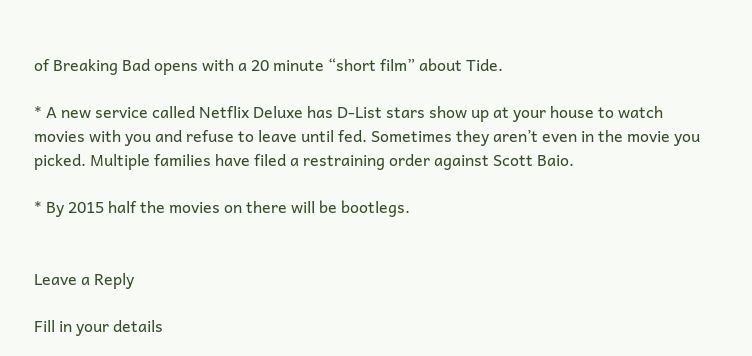of Breaking Bad opens with a 20 minute “short film” about Tide.

* A new service called Netflix Deluxe has D-List stars show up at your house to watch movies with you and refuse to leave until fed. Sometimes they aren’t even in the movie you picked. Multiple families have filed a restraining order against Scott Baio.

* By 2015 half the movies on there will be bootlegs.


Leave a Reply

Fill in your details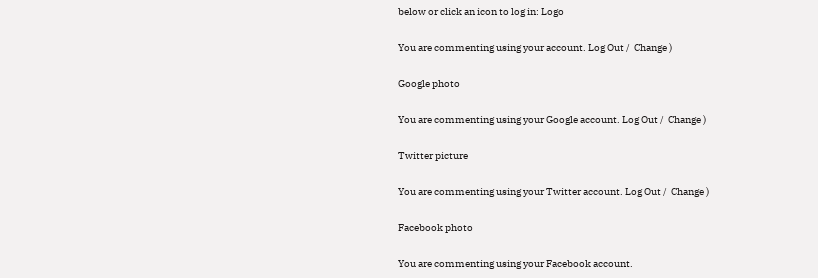below or click an icon to log in: Logo

You are commenting using your account. Log Out /  Change )

Google photo

You are commenting using your Google account. Log Out /  Change )

Twitter picture

You are commenting using your Twitter account. Log Out /  Change )

Facebook photo

You are commenting using your Facebook account.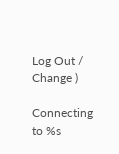Log Out /  Change )

Connecting to %s